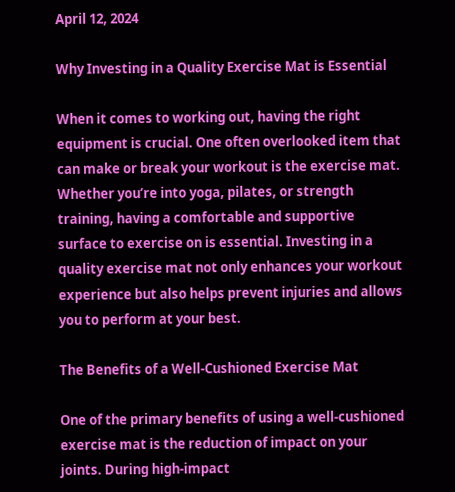April 12, 2024

Why Investing in a Quality Exercise Mat is Essential

When it comes to working out, having the right equipment is crucial. One often overlooked item that can make or break your workout is the exercise mat. Whether you’re into yoga, pilates, or strength training, having a comfortable and supportive surface to exercise on is essential. Investing in a quality exercise mat not only enhances your workout experience but also helps prevent injuries and allows you to perform at your best.

The Benefits of a Well-Cushioned Exercise Mat

One of the primary benefits of using a well-cushioned exercise mat is the reduction of impact on your joints. During high-impact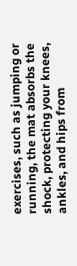exercises, such as jumping or running, the mat absorbs the shock, protecting your knees, ankles, and hips from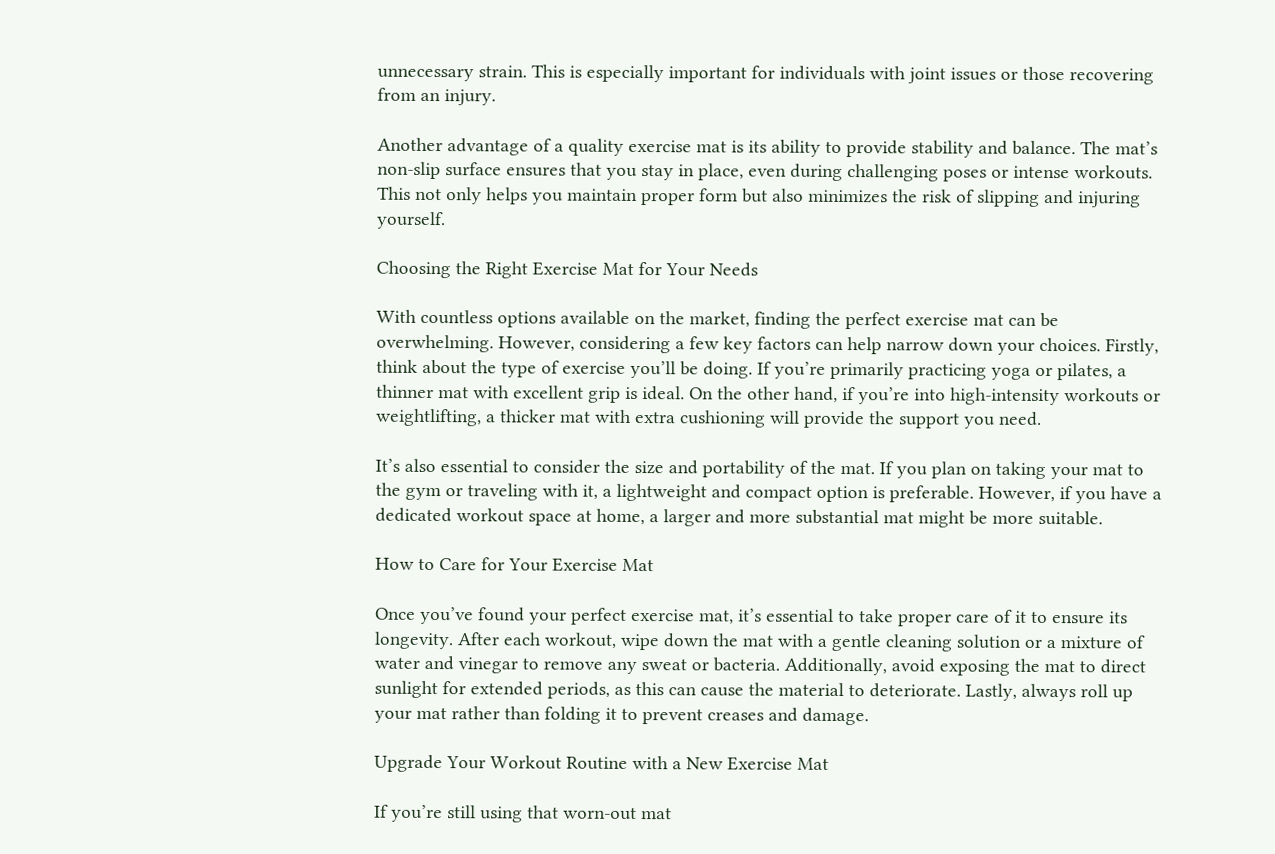unnecessary strain. This is especially important for individuals with joint issues or those recovering from an injury.

Another advantage of a quality exercise mat is its ability to provide stability and balance. The mat’s non-slip surface ensures that you stay in place, even during challenging poses or intense workouts. This not only helps you maintain proper form but also minimizes the risk of slipping and injuring yourself.

Choosing the Right Exercise Mat for Your Needs

With countless options available on the market, finding the perfect exercise mat can be overwhelming. However, considering a few key factors can help narrow down your choices. Firstly, think about the type of exercise you’ll be doing. If you’re primarily practicing yoga or pilates, a thinner mat with excellent grip is ideal. On the other hand, if you’re into high-intensity workouts or weightlifting, a thicker mat with extra cushioning will provide the support you need.

It’s also essential to consider the size and portability of the mat. If you plan on taking your mat to the gym or traveling with it, a lightweight and compact option is preferable. However, if you have a dedicated workout space at home, a larger and more substantial mat might be more suitable.

How to Care for Your Exercise Mat

Once you’ve found your perfect exercise mat, it’s essential to take proper care of it to ensure its longevity. After each workout, wipe down the mat with a gentle cleaning solution or a mixture of water and vinegar to remove any sweat or bacteria. Additionally, avoid exposing the mat to direct sunlight for extended periods, as this can cause the material to deteriorate. Lastly, always roll up your mat rather than folding it to prevent creases and damage.

Upgrade Your Workout Routine with a New Exercise Mat

If you’re still using that worn-out mat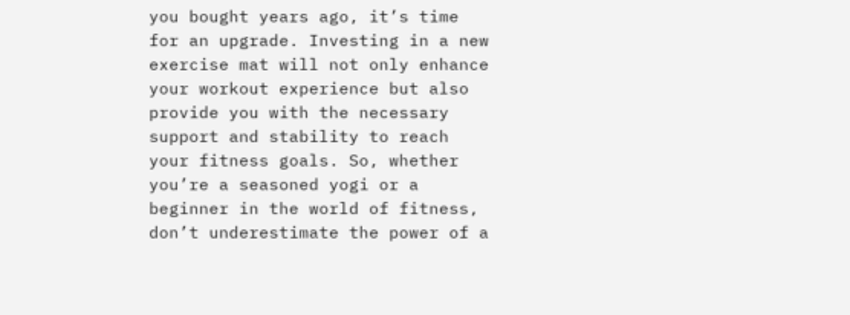you bought years ago, it’s time for an upgrade. Investing in a new exercise mat will not only enhance your workout experience but also provide you with the necessary support and stability to reach your fitness goals. So, whether you’re a seasoned yogi or a beginner in the world of fitness, don’t underestimate the power of a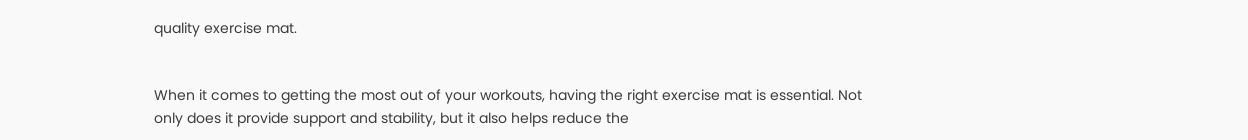quality exercise mat.


When it comes to getting the most out of your workouts, having the right exercise mat is essential. Not only does it provide support and stability, but it also helps reduce the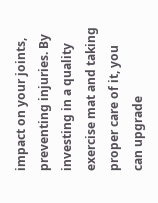impact on your joints, preventing injuries. By investing in a quality exercise mat and taking proper care of it, you can upgrade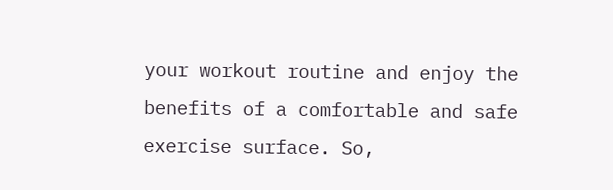your workout routine and enjoy the benefits of a comfortable and safe exercise surface. So,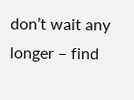don’t wait any longer – find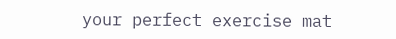your perfect exercise mat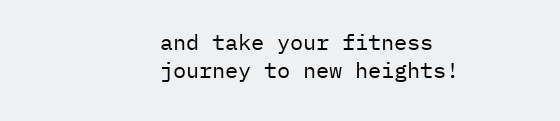and take your fitness journey to new heights!